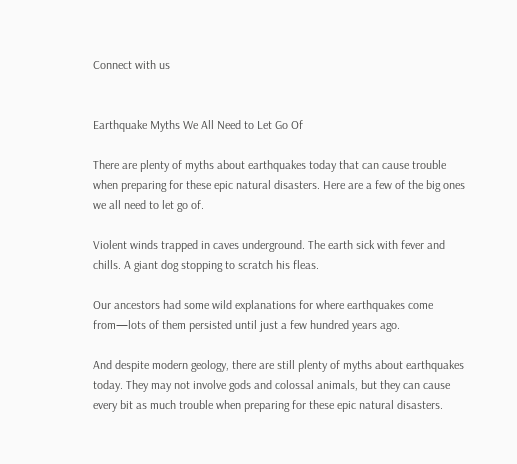Connect with us


Earthquake Myths We All Need to Let Go Of

There are plenty of myths about earthquakes today that can cause trouble when preparing for these epic natural disasters. Here are a few of the big ones we all need to let go of.

Violent winds trapped in caves underground. The earth sick with fever and chills. A giant dog stopping to scratch his fleas.

Our ancestors had some wild explanations for where earthquakes come from—lots of them persisted until just a few hundred years ago.

And despite modern geology, there are still plenty of myths about earthquakes today. They may not involve gods and colossal animals, but they can cause every bit as much trouble when preparing for these epic natural disasters.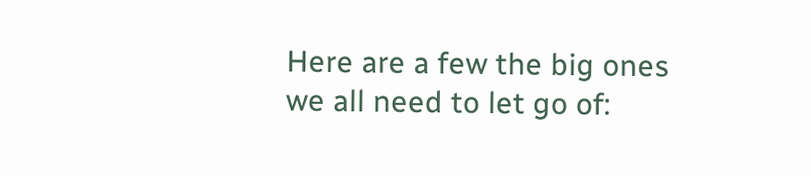Here are a few the big ones we all need to let go of: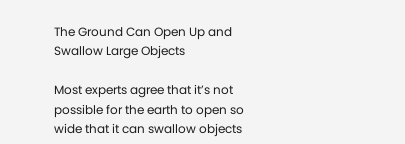The Ground Can Open Up and Swallow Large Objects

Most experts agree that it’s not possible for the earth to open so wide that it can swallow objects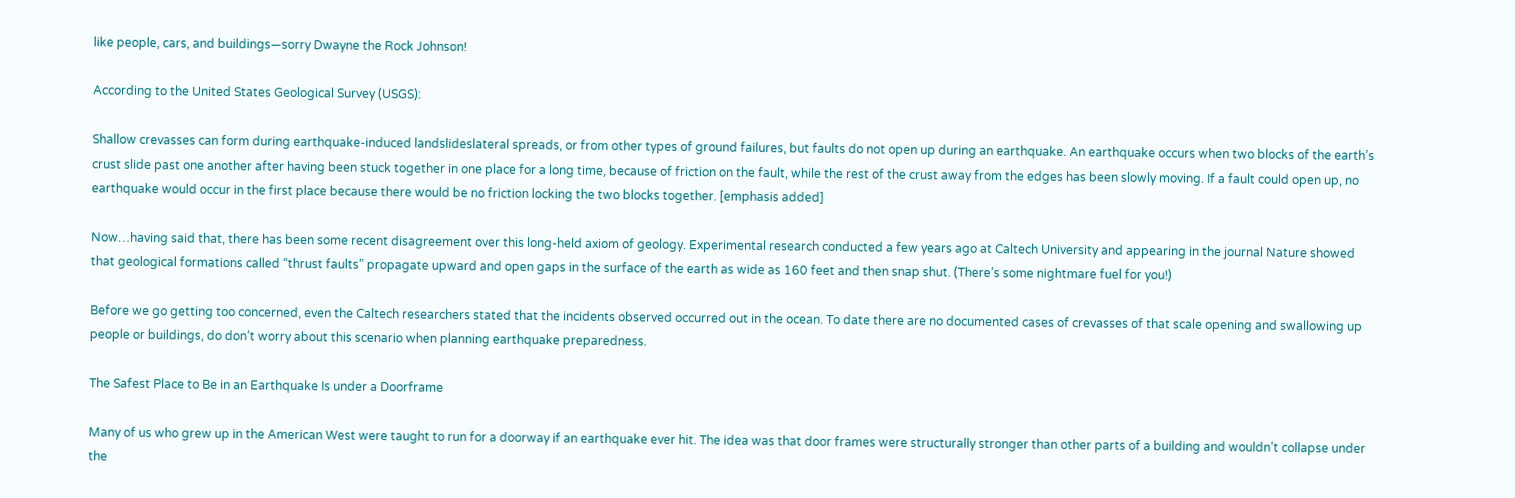like people, cars, and buildings—sorry Dwayne the Rock Johnson!

According to the United States Geological Survey (USGS):

Shallow crevasses can form during earthquake-induced landslideslateral spreads, or from other types of ground failures, but faults do not open up during an earthquake. An earthquake occurs when two blocks of the earth’s crust slide past one another after having been stuck together in one place for a long time, because of friction on the fault, while the rest of the crust away from the edges has been slowly moving. If a fault could open up, no earthquake would occur in the first place because there would be no friction locking the two blocks together. [emphasis added]

Now…having said that, there has been some recent disagreement over this long-held axiom of geology. Experimental research conducted a few years ago at Caltech University and appearing in the journal Nature showed that geological formations called “thrust faults” propagate upward and open gaps in the surface of the earth as wide as 160 feet and then snap shut. (There’s some nightmare fuel for you!)

Before we go getting too concerned, even the Caltech researchers stated that the incidents observed occurred out in the ocean. To date there are no documented cases of crevasses of that scale opening and swallowing up people or buildings, do don’t worry about this scenario when planning earthquake preparedness.

The Safest Place to Be in an Earthquake Is under a Doorframe

Many of us who grew up in the American West were taught to run for a doorway if an earthquake ever hit. The idea was that door frames were structurally stronger than other parts of a building and wouldn’t collapse under the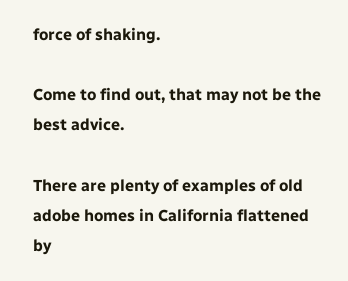force of shaking.

Come to find out, that may not be the best advice.

There are plenty of examples of old adobe homes in California flattened by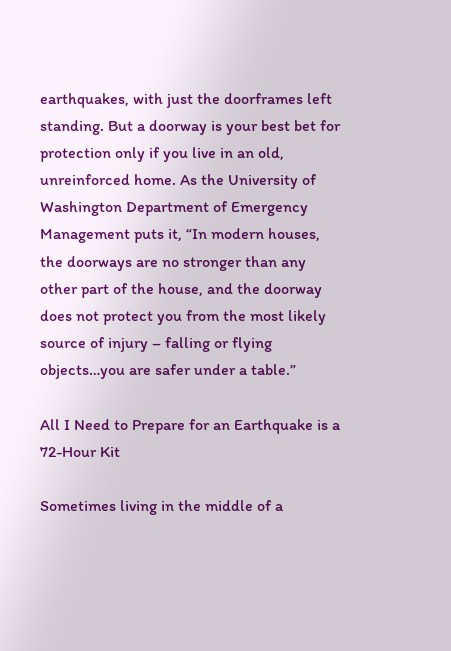earthquakes, with just the doorframes left standing. But a doorway is your best bet for protection only if you live in an old, unreinforced home. As the University of Washington Department of Emergency Management puts it, “In modern houses, the doorways are no stronger than any other part of the house, and the doorway does not protect you from the most likely source of injury – falling or flying objects…you are safer under a table.”

All I Need to Prepare for an Earthquake is a 72-Hour Kit

Sometimes living in the middle of a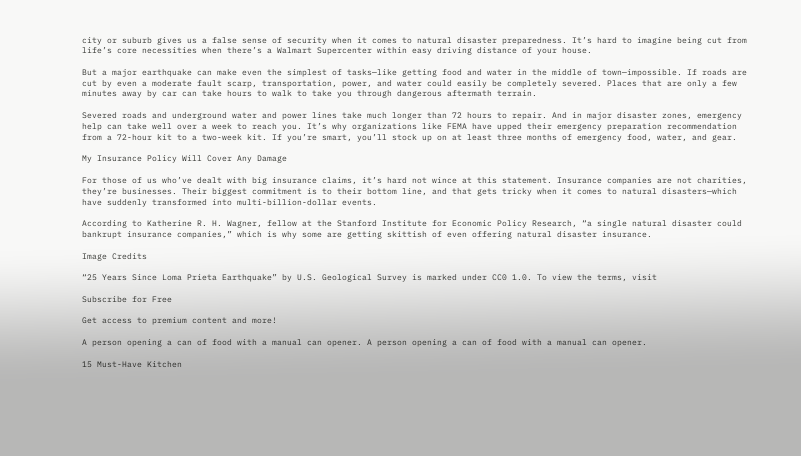city or suburb gives us a false sense of security when it comes to natural disaster preparedness. It’s hard to imagine being cut from life’s core necessities when there’s a Walmart Supercenter within easy driving distance of your house.

But a major earthquake can make even the simplest of tasks—like getting food and water in the middle of town—impossible. If roads are cut by even a moderate fault scarp, transportation, power, and water could easily be completely severed. Places that are only a few minutes away by car can take hours to walk to take you through dangerous aftermath terrain.

Severed roads and underground water and power lines take much longer than 72 hours to repair. And in major disaster zones, emergency help can take well over a week to reach you. It’s why organizations like FEMA have upped their emergency preparation recommendation from a 72-hour kit to a two-week kit. If you’re smart, you’ll stock up on at least three months of emergency food, water, and gear.

My Insurance Policy Will Cover Any Damage

For those of us who’ve dealt with big insurance claims, it’s hard not wince at this statement. Insurance companies are not charities, they’re businesses. Their biggest commitment is to their bottom line, and that gets tricky when it comes to natural disasters—which have suddenly transformed into multi-billion-dollar events.

According to Katherine R. H. Wagner, fellow at the Stanford Institute for Economic Policy Research, “a single natural disaster could bankrupt insurance companies,” which is why some are getting skittish of even offering natural disaster insurance.

Image Credits

“25 Years Since Loma Prieta Earthquake” by U.S. Geological Survey is marked under CC0 1.0. To view the terms, visit

Subscribe for Free

Get access to premium content and more!

A person opening a can of food with a manual can opener. A person opening a can of food with a manual can opener.

15 Must-Have Kitchen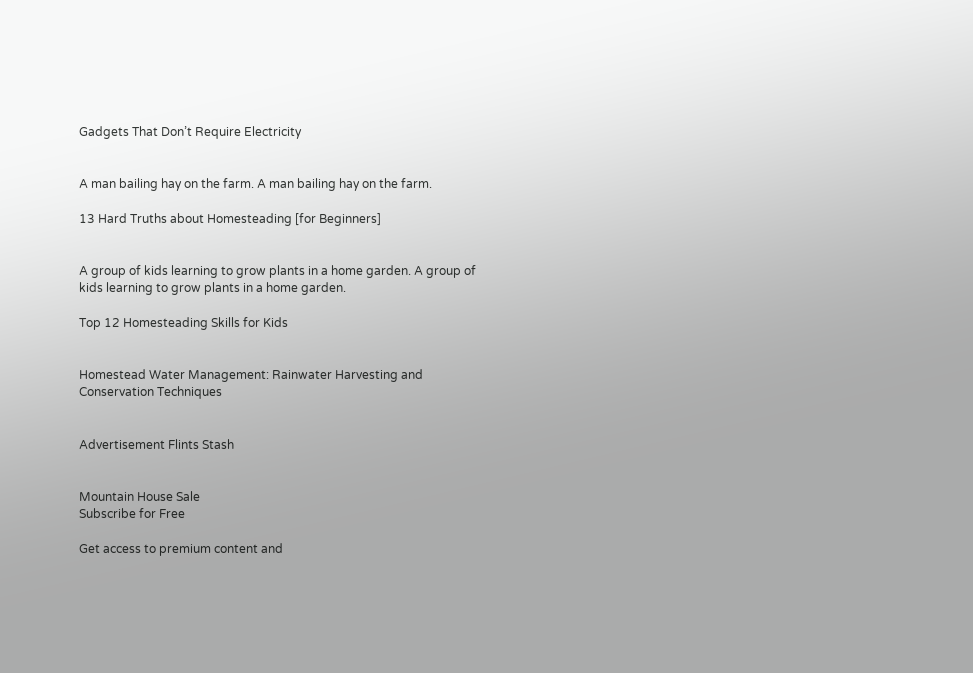Gadgets That Don’t Require Electricity


A man bailing hay on the farm. A man bailing hay on the farm.

13 Hard Truths about Homesteading [for Beginners]


A group of kids learning to grow plants in a home garden. A group of kids learning to grow plants in a home garden.

Top 12 Homesteading Skills for Kids


Homestead Water Management: Rainwater Harvesting and Conservation Techniques


Advertisement Flints Stash


Mountain House Sale
Subscribe for Free

Get access to premium content and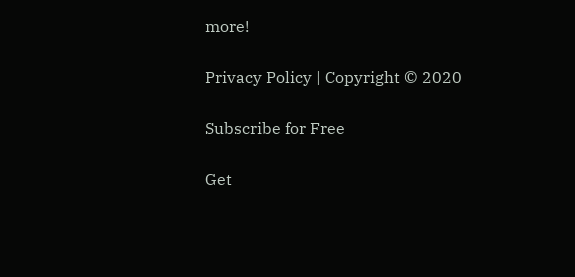more!

Privacy Policy | Copyright © 2020

Subscribe for Free

Get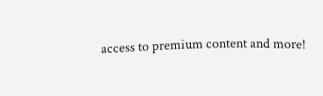access to premium content and more!